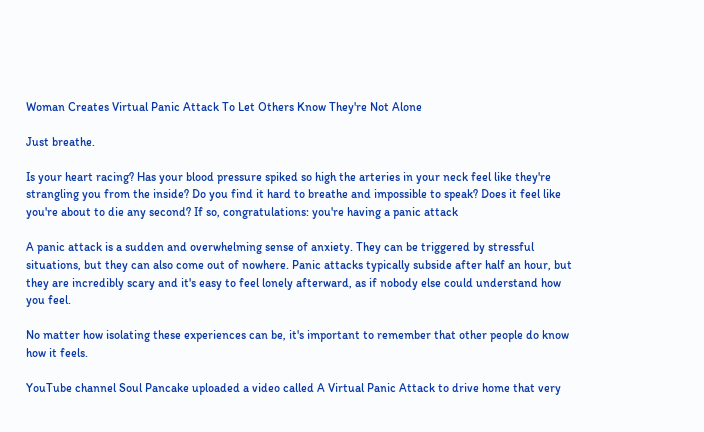Woman Creates Virtual Panic Attack To Let Others Know They're Not Alone

Just breathe.

Is your heart racing? Has your blood pressure spiked so high the arteries in your neck feel like they're strangling you from the inside? Do you find it hard to breathe and impossible to speak? Does it feel like you're about to die any second? If so, congratulations: you're having a panic attack

A panic attack is a sudden and overwhelming sense of anxiety. They can be triggered by stressful situations, but they can also come out of nowhere. Panic attacks typically subside after half an hour, but they are incredibly scary and it's easy to feel lonely afterward, as if nobody else could understand how you feel.

No matter how isolating these experiences can be, it's important to remember that other people do know how it feels.

YouTube channel Soul Pancake uploaded a video called A Virtual Panic Attack to drive home that very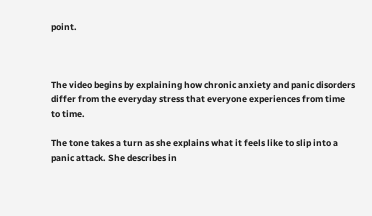point.



The video begins by explaining how chronic anxiety and panic disorders differ from the everyday stress that everyone experiences from time to time.

The tone takes a turn as she explains what it feels like to slip into a panic attack. She describes in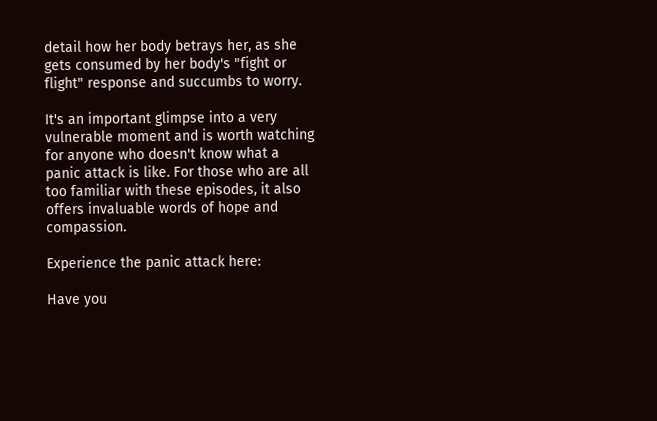detail how her body betrays her, as she gets consumed by her body's "fight or flight" response and succumbs to worry.

It's an important glimpse into a very vulnerable moment and is worth watching for anyone who doesn't know what a panic attack is like. For those who are all too familiar with these episodes, it also offers invaluable words of hope and compassion.

Experience the panic attack here:

Have you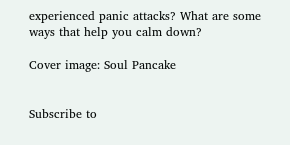experienced panic attacks? What are some ways that help you calm down?

Cover image: Soul Pancake


Subscribe to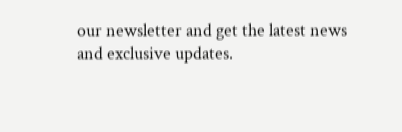our newsletter and get the latest news and exclusive updates.